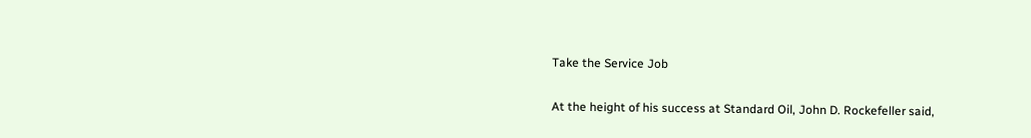Take the Service Job

At the height of his success at Standard Oil, John D. Rockefeller said,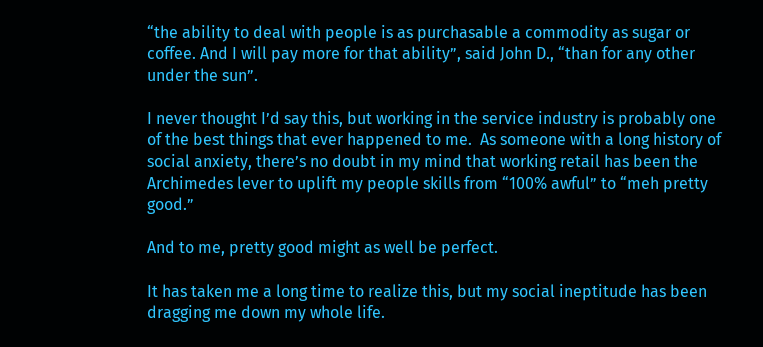“the ability to deal with people is as purchasable a commodity as sugar or coffee. And I will pay more for that ability”, said John D., “than for any other under the sun”.

I never thought I’d say this, but working in the service industry is probably one of the best things that ever happened to me.  As someone with a long history of social anxiety, there’s no doubt in my mind that working retail has been the Archimedes lever to uplift my people skills from “100% awful” to “meh pretty good.”

And to me, pretty good might as well be perfect.

It has taken me a long time to realize this, but my social ineptitude has been dragging me down my whole life.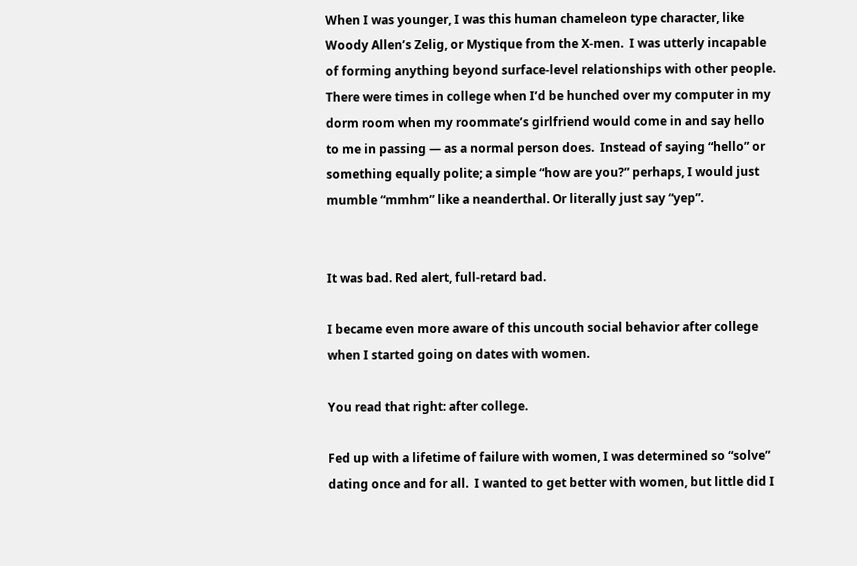When I was younger, I was this human chameleon type character, like Woody Allen’s Zelig, or Mystique from the X-men.  I was utterly incapable of forming anything beyond surface-level relationships with other people.   There were times in college when I’d be hunched over my computer in my dorm room when my roommate’s girlfriend would come in and say hello to me in passing — as a normal person does.  Instead of saying “hello” or something equally polite; a simple “how are you?” perhaps, I would just mumble “mmhm” like a neanderthal. Or literally just say “yep”.


It was bad. Red alert, full-retard bad.

I became even more aware of this uncouth social behavior after college when I started going on dates with women.

You read that right: after college.

Fed up with a lifetime of failure with women, I was determined so “solve” dating once and for all.  I wanted to get better with women, but little did I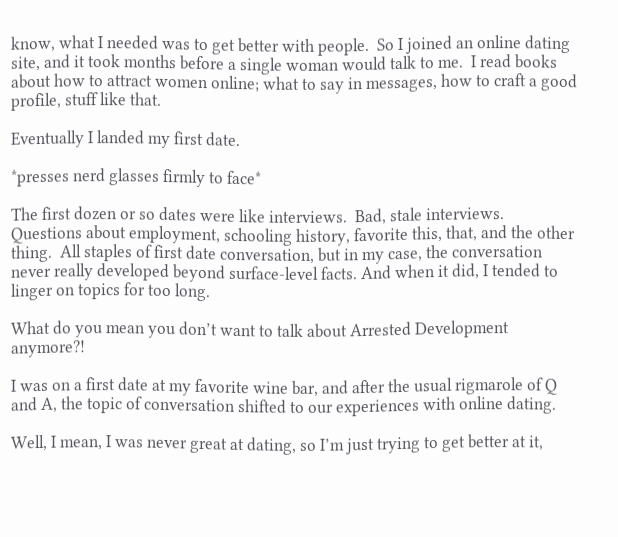know, what I needed was to get better with people.  So I joined an online dating site, and it took months before a single woman would talk to me.  I read books about how to attract women online; what to say in messages, how to craft a good profile, stuff like that.

Eventually I landed my first date.

*presses nerd glasses firmly to face*

The first dozen or so dates were like interviews.  Bad, stale interviews.  Questions about employment, schooling history, favorite this, that, and the other thing.  All staples of first date conversation, but in my case, the conversation never really developed beyond surface-level facts. And when it did, I tended to linger on topics for too long.

What do you mean you don’t want to talk about Arrested Development anymore?!

I was on a first date at my favorite wine bar, and after the usual rigmarole of Q and A, the topic of conversation shifted to our experiences with online dating.

Well, I mean, I was never great at dating, so I’m just trying to get better at it,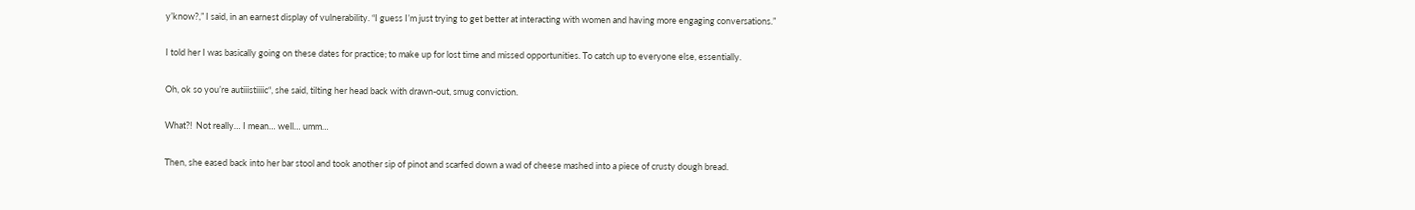y’know?,” I said, in an earnest display of vulnerability. “I guess I’m just trying to get better at interacting with women and having more engaging conversations.”

I told her I was basically going on these dates for practice; to make up for lost time and missed opportunities. To catch up to everyone else, essentially.

Oh, ok so you’re autiiistiiiic“, she said, tilting her head back with drawn-out, smug conviction.

What?!  Not really… I mean… well… umm…

Then, she eased back into her bar stool and took another sip of pinot and scarfed down a wad of cheese mashed into a piece of crusty dough bread.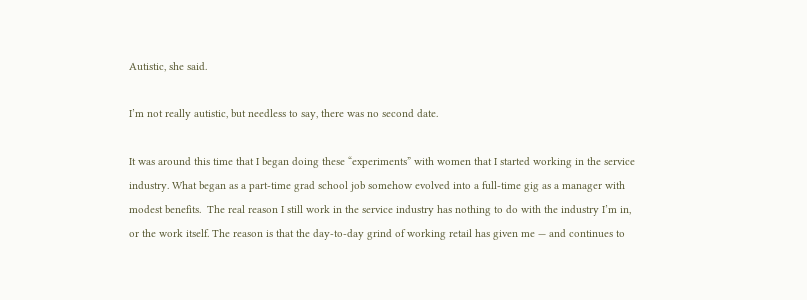Autistic, she said.

I’m not really autistic, but needless to say, there was no second date.

It was around this time that I began doing these “experiments” with women that I started working in the service industry. What began as a part-time grad school job somehow evolved into a full-time gig as a manager with modest benefits.  The real reason I still work in the service industry has nothing to do with the industry I’m in, or the work itself. The reason is that the day-to-day grind of working retail has given me — and continues to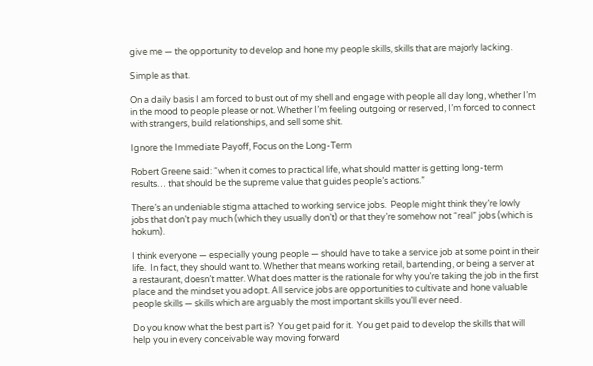give me — the opportunity to develop and hone my people skills, skills that are majorly lacking.

Simple as that.

On a daily basis I am forced to bust out of my shell and engage with people all day long, whether I’m in the mood to people please or not. Whether I’m feeling outgoing or reserved, I’m forced to connect with strangers, build relationships, and sell some shit.

Ignore the Immediate Payoff, Focus on the Long-Term

Robert Greene said: “when it comes to practical life, what should matter is getting long-term results… that should be the supreme value that guides people’s actions.”

There’s an undeniable stigma attached to working service jobs.  People might think they’re lowly jobs that don’t pay much (which they usually don’t) or that they’re somehow not “real” jobs (which is hokum).

I think everyone — especially young people — should have to take a service job at some point in their life.  In fact, they should want to. Whether that means working retail, bartending, or being a server at a restaurant, doesn’t matter. What does matter is the rationale for why you’re taking the job in the first place and the mindset you adopt. All service jobs are opportunities to cultivate and hone valuable people skills — skills which are arguably the most important skills you’ll ever need.

Do you know what the best part is?  You get paid for it.  You get paid to develop the skills that will help you in every conceivable way moving forward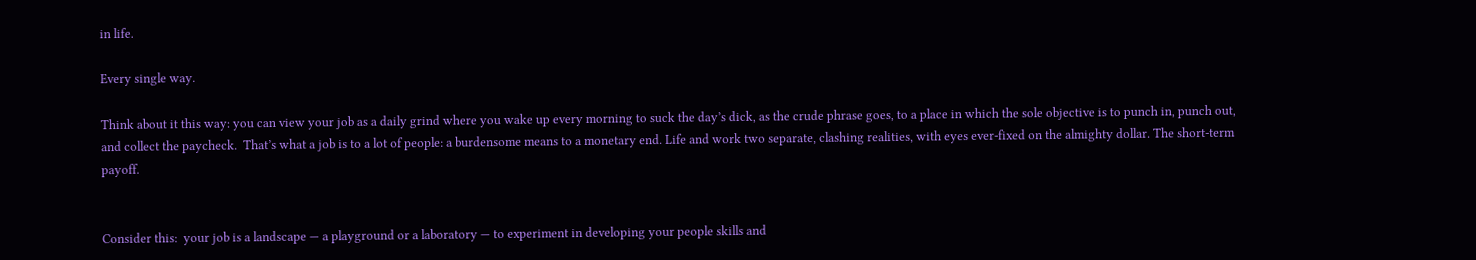in life.

Every single way.

Think about it this way: you can view your job as a daily grind where you wake up every morning to suck the day’s dick, as the crude phrase goes, to a place in which the sole objective is to punch in, punch out, and collect the paycheck.  That’s what a job is to a lot of people: a burdensome means to a monetary end. Life and work two separate, clashing realities, with eyes ever-fixed on the almighty dollar. The short-term payoff.


Consider this:  your job is a landscape — a playground or a laboratory — to experiment in developing your people skills and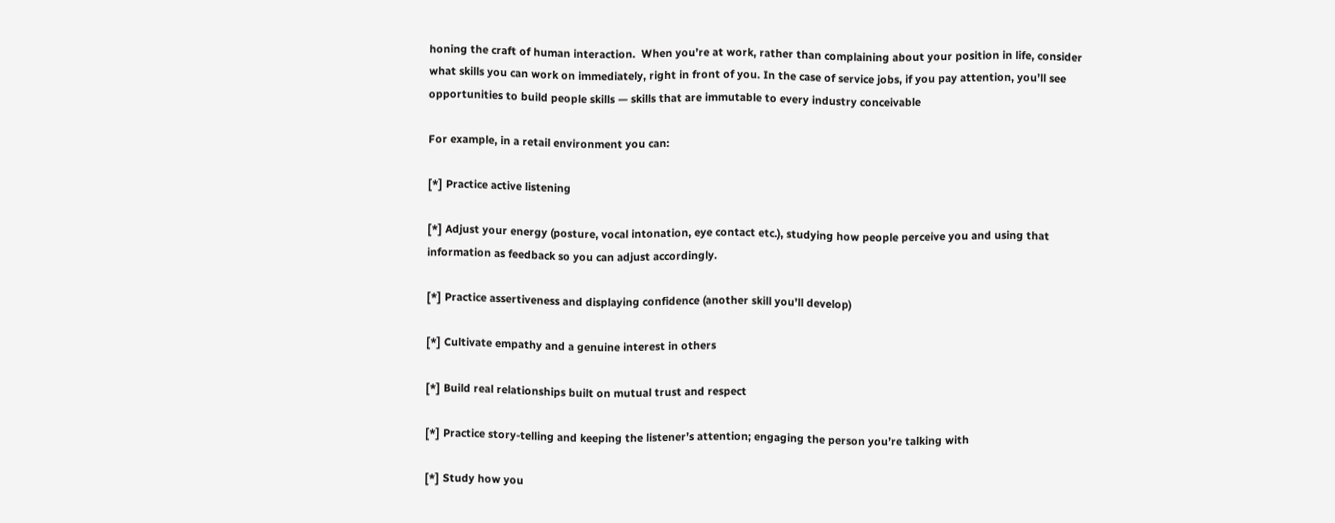honing the craft of human interaction.  When you’re at work, rather than complaining about your position in life, consider what skills you can work on immediately, right in front of you. In the case of service jobs, if you pay attention, you’ll see opportunities to build people skills — skills that are immutable to every industry conceivable

For example, in a retail environment you can:

[*] Practice active listening

[*] Adjust your energy (posture, vocal intonation, eye contact etc.), studying how people perceive you and using that information as feedback so you can adjust accordingly.

[*] Practice assertiveness and displaying confidence (another skill you’ll develop)

[*] Cultivate empathy and a genuine interest in others

[*] Build real relationships built on mutual trust and respect

[*] Practice story-telling and keeping the listener’s attention; engaging the person you’re talking with

[*] Study how you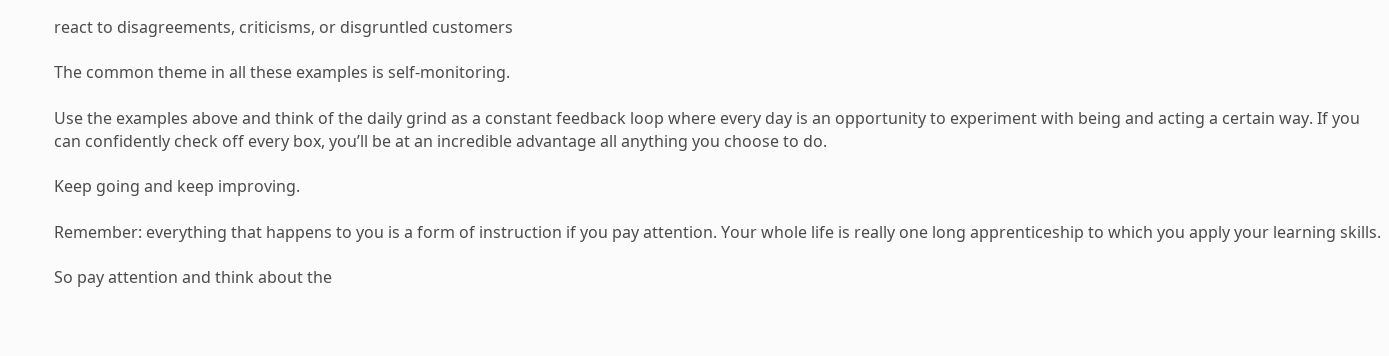react to disagreements, criticisms, or disgruntled customers

The common theme in all these examples is self-monitoring.

Use the examples above and think of the daily grind as a constant feedback loop where every day is an opportunity to experiment with being and acting a certain way. If you can confidently check off every box, you’ll be at an incredible advantage all anything you choose to do.

Keep going and keep improving.

Remember: everything that happens to you is a form of instruction if you pay attention. Your whole life is really one long apprenticeship to which you apply your learning skills.

So pay attention and think about the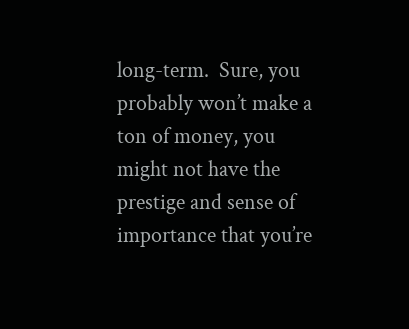long-term.  Sure, you probably won’t make a ton of money, you might not have the prestige and sense of importance that you’re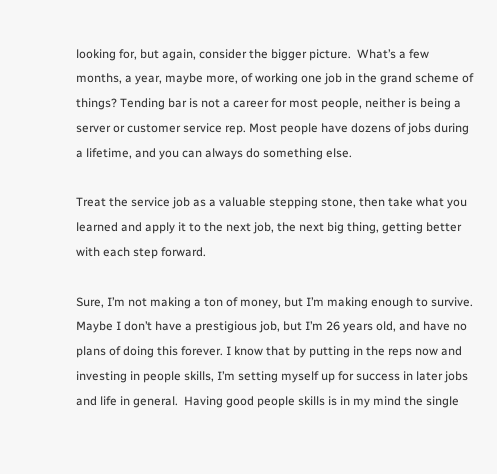looking for, but again, consider the bigger picture.  What’s a few months, a year, maybe more, of working one job in the grand scheme of things? Tending bar is not a career for most people, neither is being a server or customer service rep. Most people have dozens of jobs during a lifetime, and you can always do something else.

Treat the service job as a valuable stepping stone, then take what you learned and apply it to the next job, the next big thing, getting better with each step forward.

Sure, I’m not making a ton of money, but I’m making enough to survive. Maybe I don’t have a prestigious job, but I’m 26 years old, and have no plans of doing this forever. I know that by putting in the reps now and investing in people skills, I’m setting myself up for success in later jobs and life in general.  Having good people skills is in my mind the single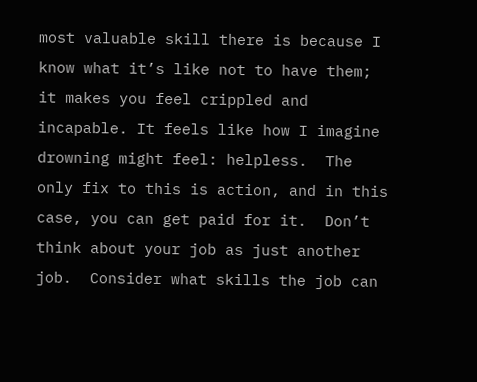most valuable skill there is because I know what it’s like not to have them; it makes you feel crippled and incapable. It feels like how I imagine drowning might feel: helpless.  The only fix to this is action, and in this case, you can get paid for it.  Don’t think about your job as just another job.  Consider what skills the job can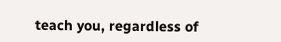teach you, regardless of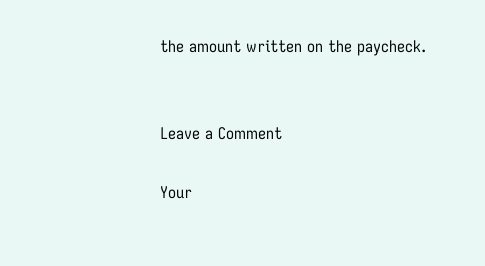the amount written on the paycheck.


Leave a Comment

Your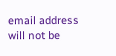email address will not be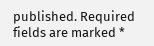published. Required fields are marked *